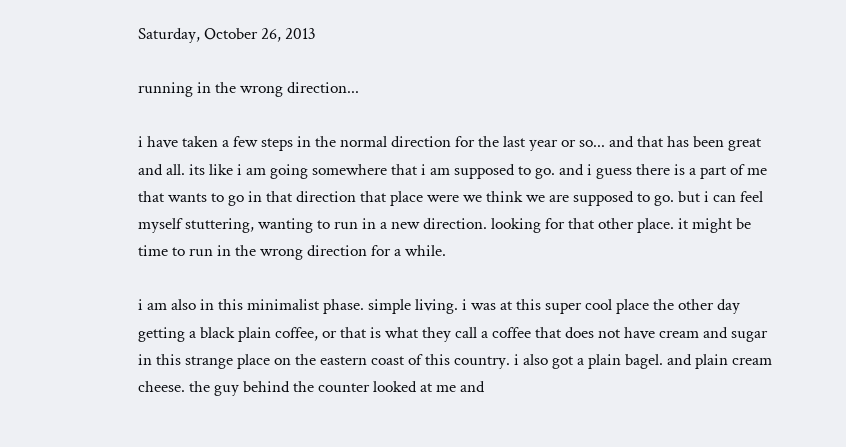Saturday, October 26, 2013

running in the wrong direction...

i have taken a few steps in the normal direction for the last year or so... and that has been great and all. its like i am going somewhere that i am supposed to go. and i guess there is a part of me that wants to go in that direction that place were we think we are supposed to go. but i can feel myself stuttering, wanting to run in a new direction. looking for that other place. it might be time to run in the wrong direction for a while.

i am also in this minimalist phase. simple living. i was at this super cool place the other day getting a black plain coffee, or that is what they call a coffee that does not have cream and sugar in this strange place on the eastern coast of this country. i also got a plain bagel. and plain cream cheese. the guy behind the counter looked at me and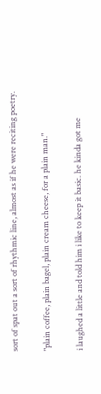sort of spat out a sort of rhythmic line, almost as if he were reciting poetry.

"plain coffee, plain bagel, plain cream cheese, for a plain man."

i laughed a little and told him i like to keep it basic. he kinda got me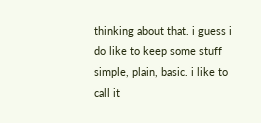thinking about that. i guess i do like to keep some stuff simple, plain, basic. i like to call it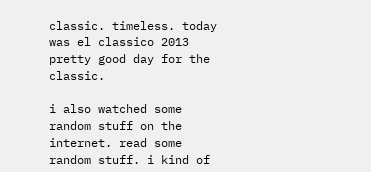classic. timeless. today was el classico 2013 pretty good day for the classic.

i also watched some random stuff on the internet. read some random stuff. i kind of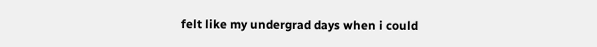felt like my undergrad days when i could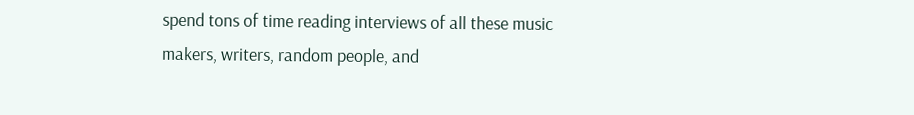spend tons of time reading interviews of all these music makers, writers, random people, and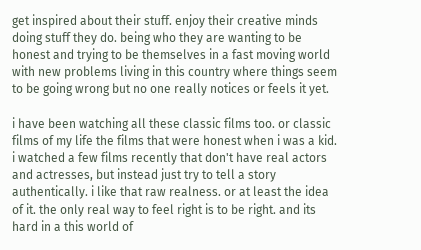get inspired about their stuff. enjoy their creative minds doing stuff they do. being who they are wanting to be honest and trying to be themselves in a fast moving world with new problems living in this country where things seem to be going wrong but no one really notices or feels it yet.

i have been watching all these classic films too. or classic films of my life the films that were honest when i was a kid. i watched a few films recently that don't have real actors and actresses, but instead just try to tell a story authentically. i like that raw realness. or at least the idea of it. the only real way to feel right is to be right. and its hard in a this world of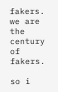fakers. we are the century of fakers.

so i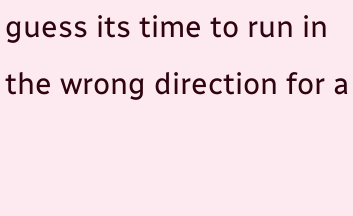guess its time to run in the wrong direction for a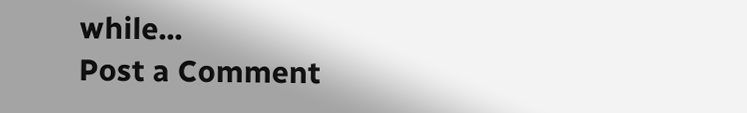while...
Post a Comment